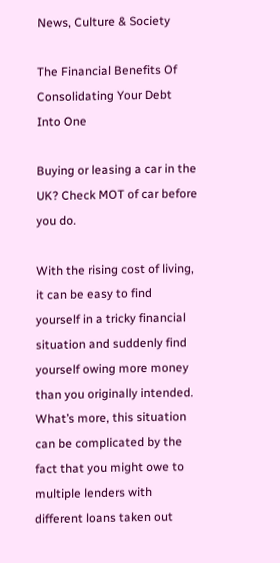News, Culture & Society

The Financial Benefits Of Consolidating Your Debt Into One

Buying or leasing a car in the UK? Check MOT of car before you do.

With the rising cost of living, it can be easy to find yourself in a tricky financial situation and suddenly find yourself owing more money than you originally intended. What’s more, this situation can be complicated by the fact that you might owe to multiple lenders with different loans taken out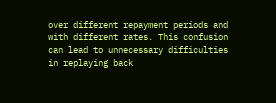over different repayment periods and with different rates. This confusion can lead to unnecessary difficulties in replaying back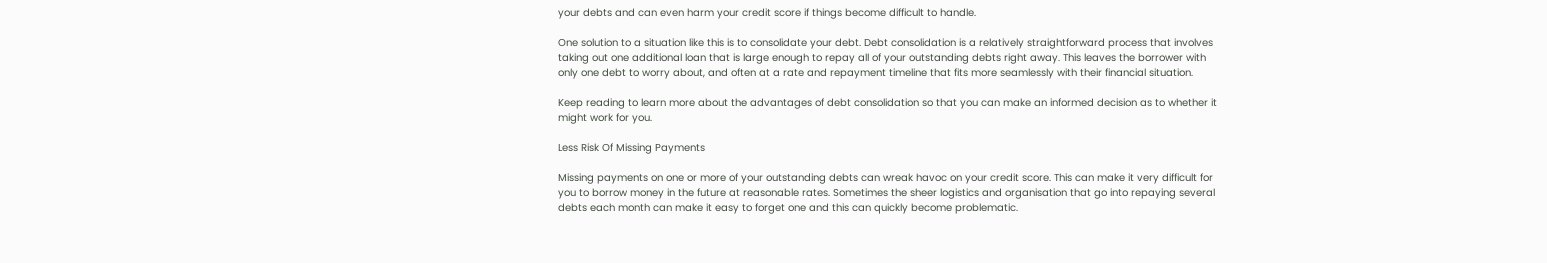your debts and can even harm your credit score if things become difficult to handle.

One solution to a situation like this is to consolidate your debt. Debt consolidation is a relatively straightforward process that involves taking out one additional loan that is large enough to repay all of your outstanding debts right away. This leaves the borrower with only one debt to worry about, and often at a rate and repayment timeline that fits more seamlessly with their financial situation.

Keep reading to learn more about the advantages of debt consolidation so that you can make an informed decision as to whether it might work for you.

Less Risk Of Missing Payments

Missing payments on one or more of your outstanding debts can wreak havoc on your credit score. This can make it very difficult for you to borrow money in the future at reasonable rates. Sometimes the sheer logistics and organisation that go into repaying several debts each month can make it easy to forget one and this can quickly become problematic.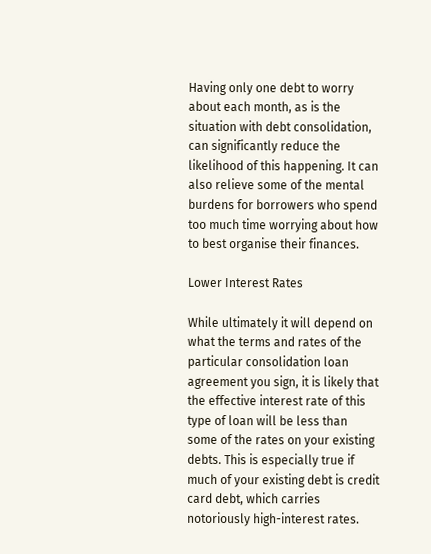Having only one debt to worry about each month, as is the situation with debt consolidation, can significantly reduce the likelihood of this happening. It can also relieve some of the mental burdens for borrowers who spend too much time worrying about how to best organise their finances.

Lower Interest Rates

While ultimately it will depend on what the terms and rates of the particular consolidation loan agreement you sign, it is likely that the effective interest rate of this type of loan will be less than some of the rates on your existing debts. This is especially true if much of your existing debt is credit card debt, which carries notoriously high-interest rates.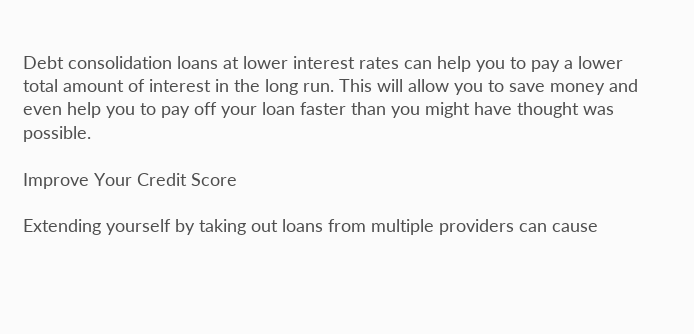Debt consolidation loans at lower interest rates can help you to pay a lower total amount of interest in the long run. This will allow you to save money and even help you to pay off your loan faster than you might have thought was possible.

Improve Your Credit Score

Extending yourself by taking out loans from multiple providers can cause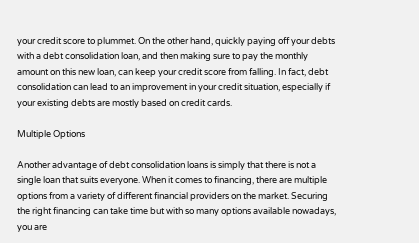your credit score to plummet. On the other hand, quickly paying off your debts with a debt consolidation loan, and then making sure to pay the monthly amount on this new loan, can keep your credit score from falling. In fact, debt consolidation can lead to an improvement in your credit situation, especially if your existing debts are mostly based on credit cards.

Multiple Options

Another advantage of debt consolidation loans is simply that there is not a single loan that suits everyone. When it comes to financing, there are multiple options from a variety of different financial providers on the market. Securing the right financing can take time but with so many options available nowadays, you are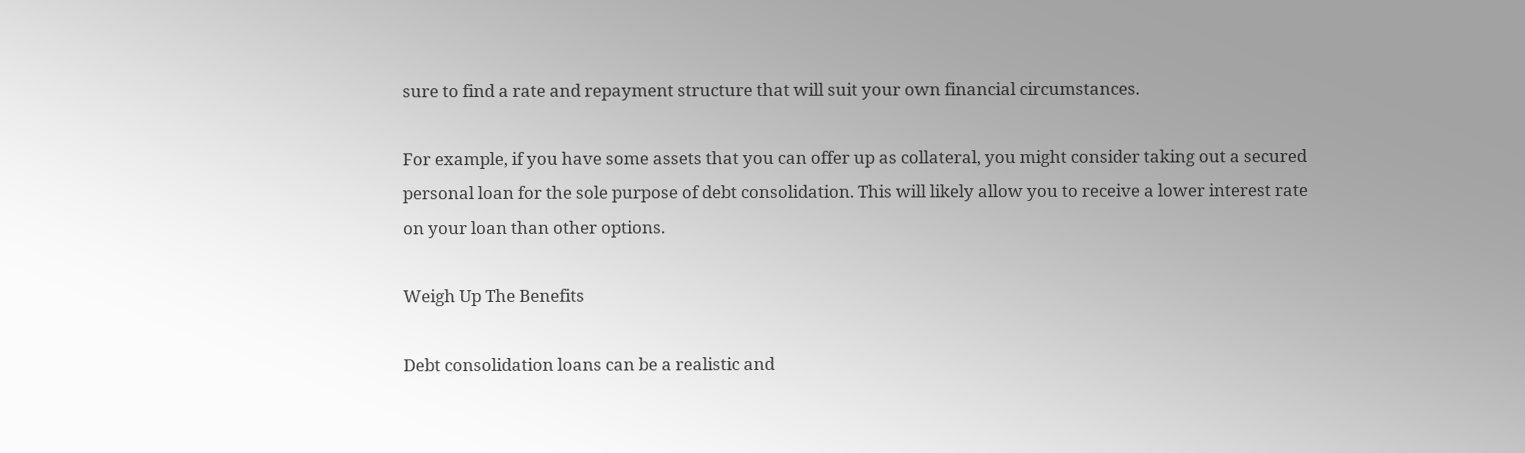sure to find a rate and repayment structure that will suit your own financial circumstances.

For example, if you have some assets that you can offer up as collateral, you might consider taking out a secured personal loan for the sole purpose of debt consolidation. This will likely allow you to receive a lower interest rate on your loan than other options.

Weigh Up The Benefits

Debt consolidation loans can be a realistic and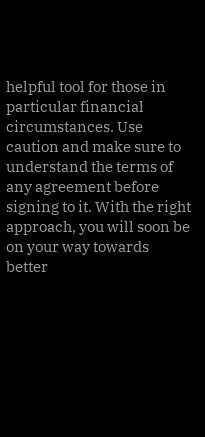helpful tool for those in particular financial circumstances. Use caution and make sure to understand the terms of any agreement before signing to it. With the right approach, you will soon be on your way towards better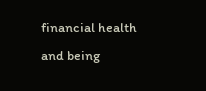financial health and being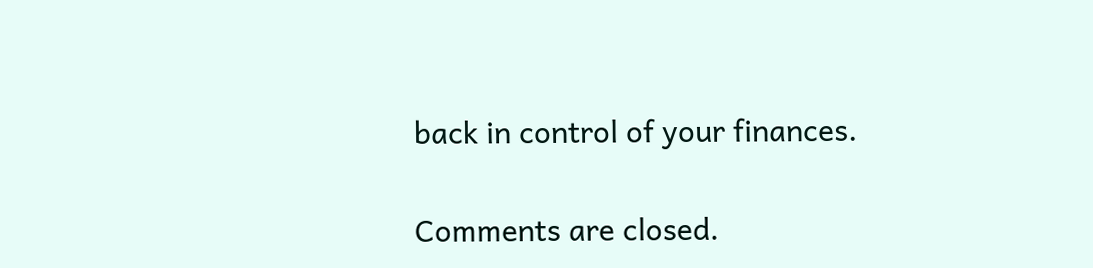back in control of your finances.

Comments are closed.